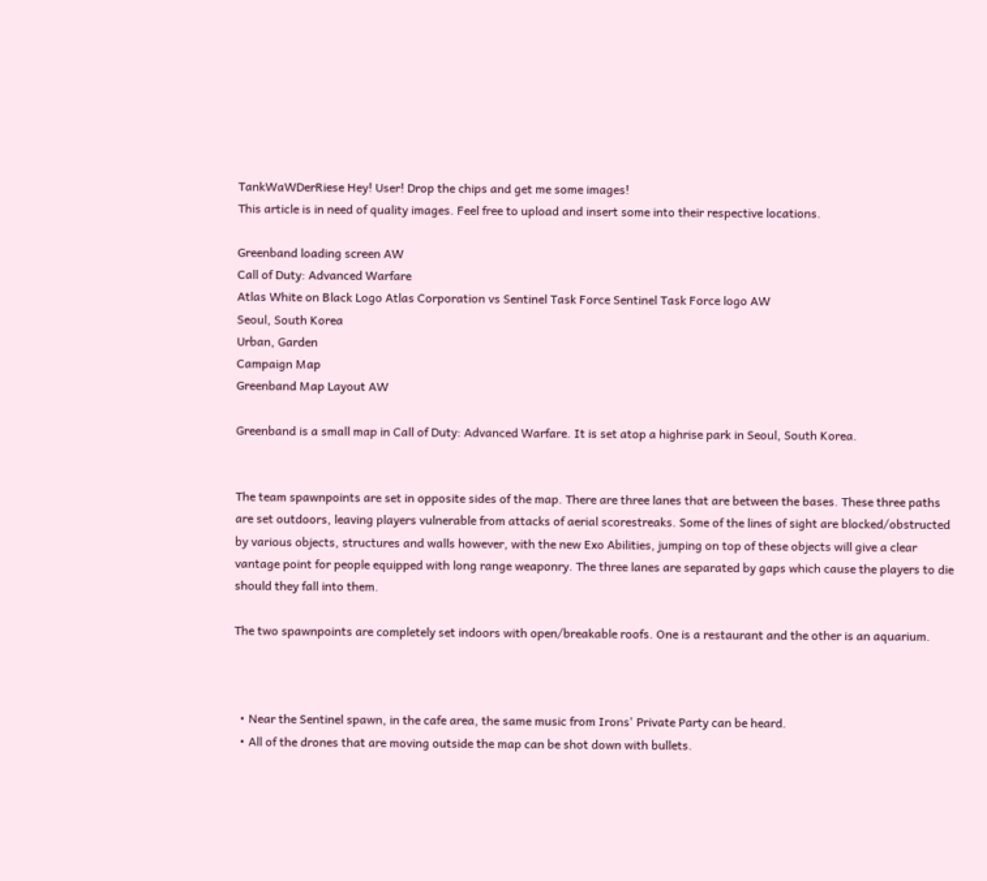TankWaWDerRiese Hey! User! Drop the chips and get me some images!
This article is in need of quality images. Feel free to upload and insert some into their respective locations.

Greenband loading screen AW
Call of Duty: Advanced Warfare
Atlas White on Black Logo Atlas Corporation vs Sentinel Task Force Sentinel Task Force logo AW
Seoul, South Korea
Urban, Garden
Campaign Map
Greenband Map Layout AW

Greenband is a small map in Call of Duty: Advanced Warfare. It is set atop a highrise park in Seoul, South Korea.


The team spawnpoints are set in opposite sides of the map. There are three lanes that are between the bases. These three paths are set outdoors, leaving players vulnerable from attacks of aerial scorestreaks. Some of the lines of sight are blocked/obstructed by various objects, structures and walls however, with the new Exo Abilities, jumping on top of these objects will give a clear vantage point for people equipped with long range weaponry. The three lanes are separated by gaps which cause the players to die should they fall into them.

The two spawnpoints are completely set indoors with open/breakable roofs. One is a restaurant and the other is an aquarium.



  • Near the Sentinel spawn, in the cafe area, the same music from Irons' Private Party can be heard.
  • All of the drones that are moving outside the map can be shot down with bullets.